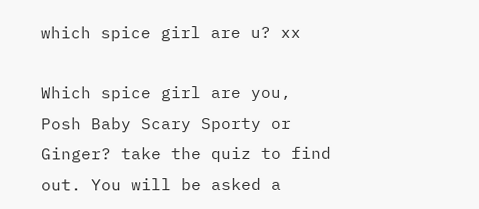which spice girl are u? xx

Which spice girl are you, Posh Baby Scary Sporty or Ginger? take the quiz to find out. You will be asked a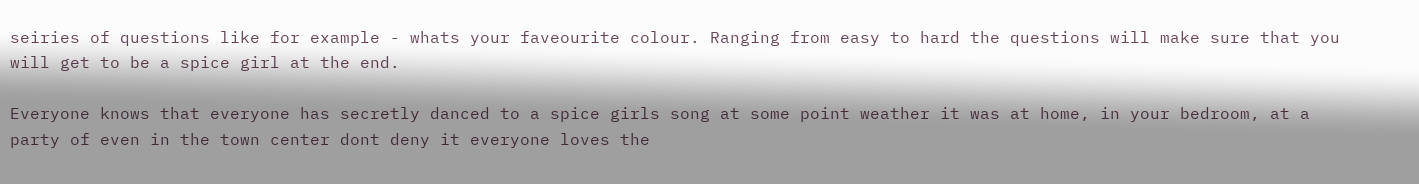seiries of questions like for example - whats your faveourite colour. Ranging from easy to hard the questions will make sure that you will get to be a spice girl at the end.

Everyone knows that everyone has secretly danced to a spice girls song at some point weather it was at home, in your bedroom, at a party of even in the town center dont deny it everyone loves the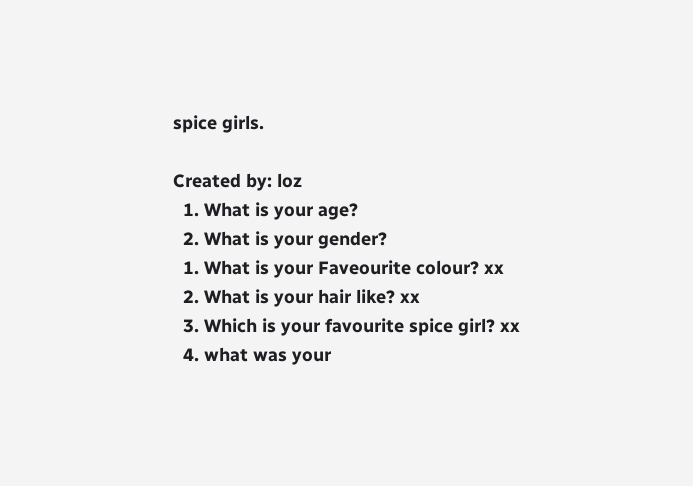spice girls.

Created by: loz
  1. What is your age?
  2. What is your gender?
  1. What is your Faveourite colour? xx
  2. What is your hair like? xx
  3. Which is your favourite spice girl? xx
  4. what was your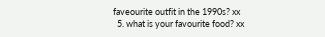faveourite outfit in the 1990s? xx
  5. what is your favourite food? xx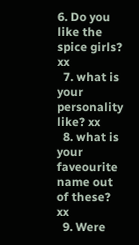6. Do you like the spice girls? xx
  7. what is your personality like? xx
  8. what is your faveourite name out of these? xx
  9. Were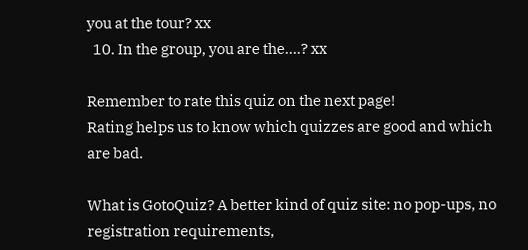you at the tour? xx
  10. In the group, you are the....? xx

Remember to rate this quiz on the next page!
Rating helps us to know which quizzes are good and which are bad.

What is GotoQuiz? A better kind of quiz site: no pop-ups, no registration requirements,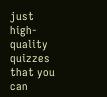just high-quality quizzes that you can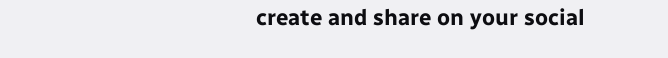create and share on your social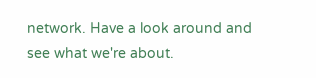network. Have a look around and see what we're about.